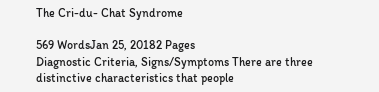The Cri-du- Chat Syndrome

569 WordsJan 25, 20182 Pages
Diagnostic Criteria, Signs/Symptoms There are three distinctive characteristics that people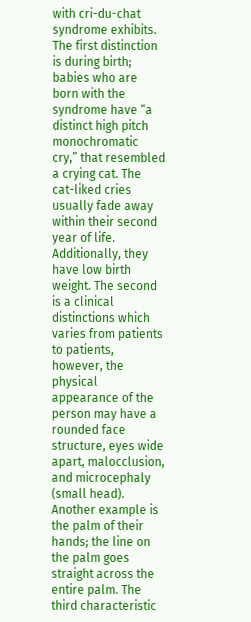with cri-du-chat syndrome exhibits. The first distinction is during birth; babies who are born with the syndrome have “a distinct high pitch monochromatic cry,” that resembled a crying cat. The cat-liked cries usually fade away within their second year of life. Additionally, they have low birth weight. The second is a clinical distinctions which varies from patients to patients, however, the physical appearance of the person may have a rounded face structure, eyes wide apart, malocclusion, and microcephaly (small head). Another example is the palm of their hands; the line on the palm goes straight across the entire palm. The third characteristic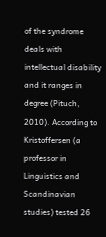of the syndrome deals with intellectual disability and it ranges in degree (Pituch, 2010). According to Kristoffersen (a professor in Linguistics and Scandinavian studies) tested 26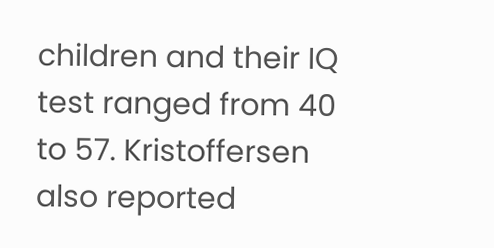children and their IQ test ranged from 40 to 57. Kristoffersen also reported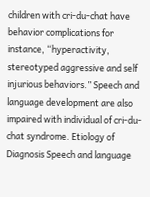children with cri-du-chat have behavior complications for instance, “hyperactivity, stereotyped aggressive and self injurious behaviors.” Speech and language development are also impaired with individual of cri-du-chat syndrome. Etiology of Diagnosis Speech and language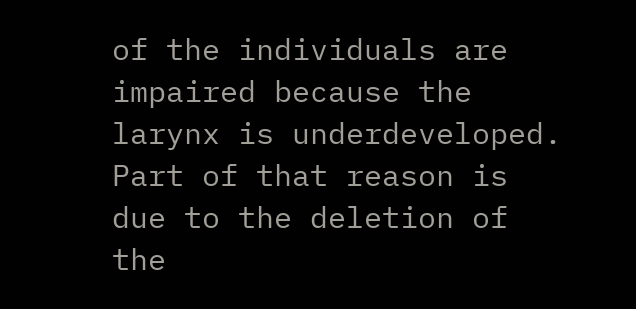of the individuals are impaired because the larynx is underdeveloped. Part of that reason is due to the deletion of the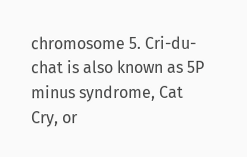chromosome 5. Cri-du-chat is also known as 5P minus syndrome, Cat Cry, or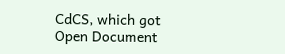CdCS, which got
Open Document